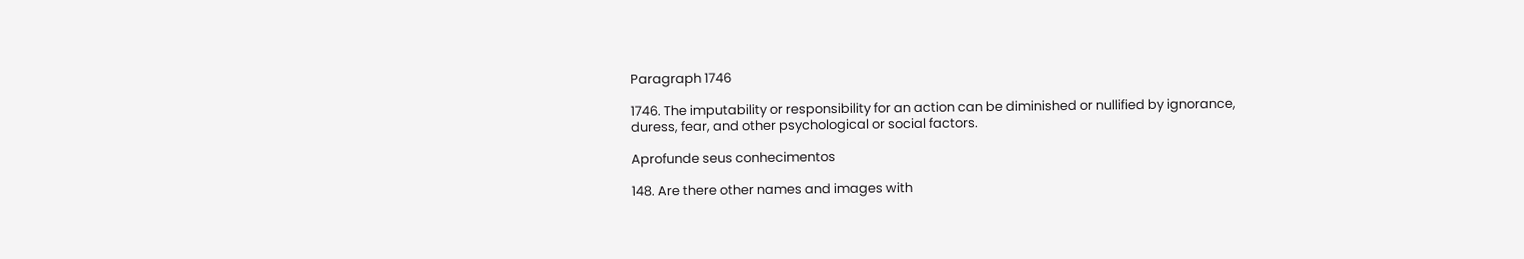Paragraph 1746

1746. The imputability or responsibility for an action can be diminished or nullified by ignorance, duress, fear, and other psychological or social factors.

Aprofunde seus conhecimentos

148. Are there other names and images with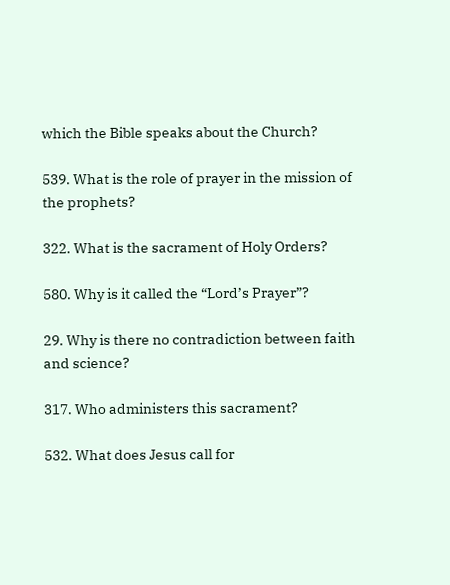which the Bible speaks about the Church?

539. What is the role of prayer in the mission of the prophets?

322. What is the sacrament of Holy Orders?

580. Why is it called the “Lord’s Prayer”?

29. Why is there no contradiction between faith and science?

317. Who administers this sacrament?

532. What does Jesus call for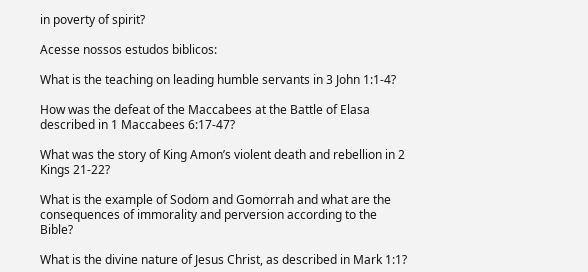in poverty of spirit?

Acesse nossos estudos biblicos:

What is the teaching on leading humble servants in 3 John 1:1-4?

How was the defeat of the Maccabees at the Battle of Elasa described in 1 Maccabees 6:17-47?

What was the story of King Amon’s violent death and rebellion in 2 Kings 21-22?

What is the example of Sodom and Gomorrah and what are the consequences of immorality and perversion according to the Bible?

What is the divine nature of Jesus Christ, as described in Mark 1:1?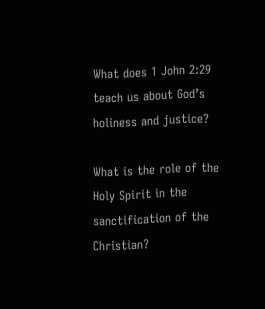What does 1 John 2:29 teach us about God’s holiness and justice?

What is the role of the Holy Spirit in the sanctification of the Christian?